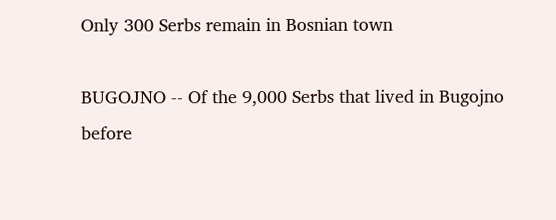Only 300 Serbs remain in Bosnian town

BUGOJNO -- Of the 9,000 Serbs that lived in Bugojno before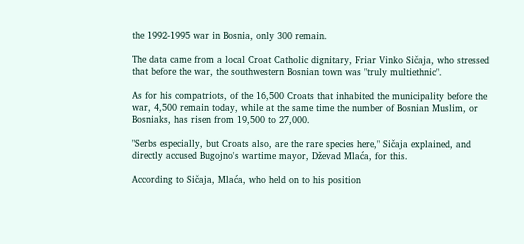the 1992-1995 war in Bosnia, only 300 remain.

The data came from a local Croat Catholic dignitary, Friar Vinko Sičaja, who stressed that before the war, the southwestern Bosnian town was "truly multiethnic".

As for his compatriots, of the 16,500 Croats that inhabited the municipality before the war, 4,500 remain today, while at the same time the number of Bosnian Muslim, or Bosniaks, has risen from 19,500 to 27,000.

"Serbs especially, but Croats also, are the rare species here," Sičaja explained, and directly accused Bugojno's wartime mayor, Dževad Mlaća, for this.

According to Sičaja, Mlaća, who held on to his position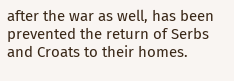after the war as well, has been prevented the return of Serbs and Croats to their homes.